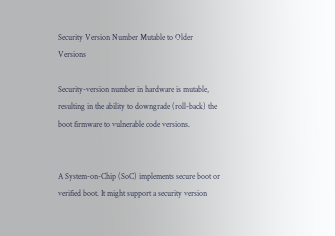Security Version Number Mutable to Older Versions

Security-version number in hardware is mutable, resulting in the ability to downgrade (roll-back) the boot firmware to vulnerable code versions.


A System-on-Chip (SoC) implements secure boot or verified boot. It might support a security version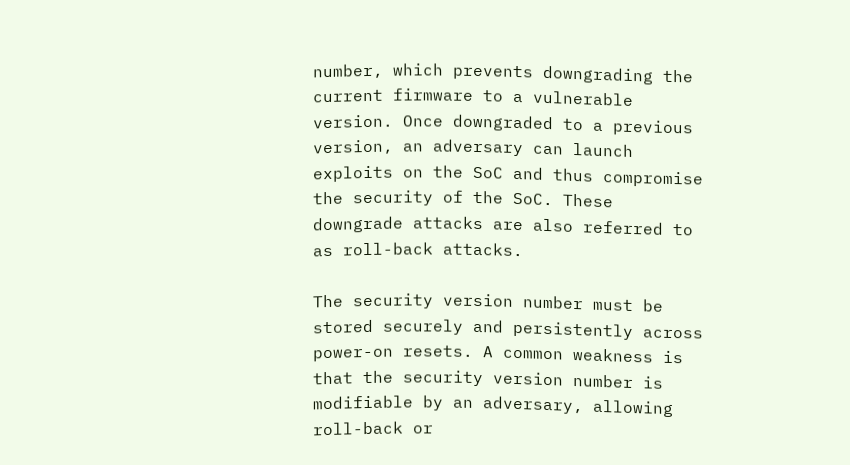number, which prevents downgrading the current firmware to a vulnerable version. Once downgraded to a previous version, an adversary can launch exploits on the SoC and thus compromise the security of the SoC. These downgrade attacks are also referred to as roll-back attacks.

The security version number must be stored securely and persistently across power-on resets. A common weakness is that the security version number is modifiable by an adversary, allowing roll-back or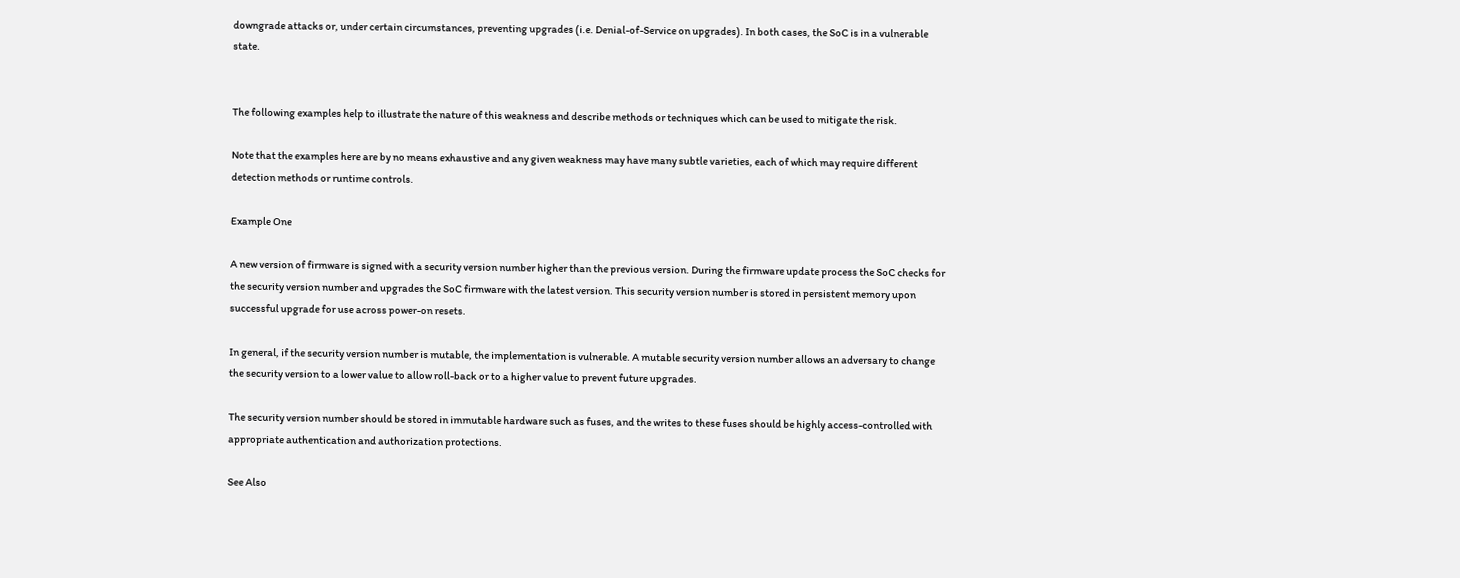downgrade attacks or, under certain circumstances, preventing upgrades (i.e. Denial-of-Service on upgrades). In both cases, the SoC is in a vulnerable state.


The following examples help to illustrate the nature of this weakness and describe methods or techniques which can be used to mitigate the risk.

Note that the examples here are by no means exhaustive and any given weakness may have many subtle varieties, each of which may require different detection methods or runtime controls.

Example One

A new version of firmware is signed with a security version number higher than the previous version. During the firmware update process the SoC checks for the security version number and upgrades the SoC firmware with the latest version. This security version number is stored in persistent memory upon successful upgrade for use across power-on resets.

In general, if the security version number is mutable, the implementation is vulnerable. A mutable security version number allows an adversary to change the security version to a lower value to allow roll-back or to a higher value to prevent future upgrades.

The security version number should be stored in immutable hardware such as fuses, and the writes to these fuses should be highly access-controlled with appropriate authentication and authorization protections.

See Also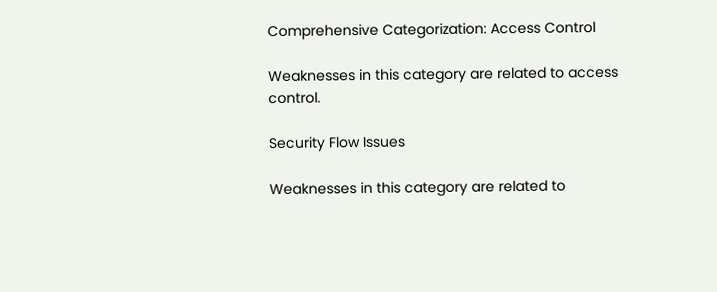Comprehensive Categorization: Access Control

Weaknesses in this category are related to access control.

Security Flow Issues

Weaknesses in this category are related to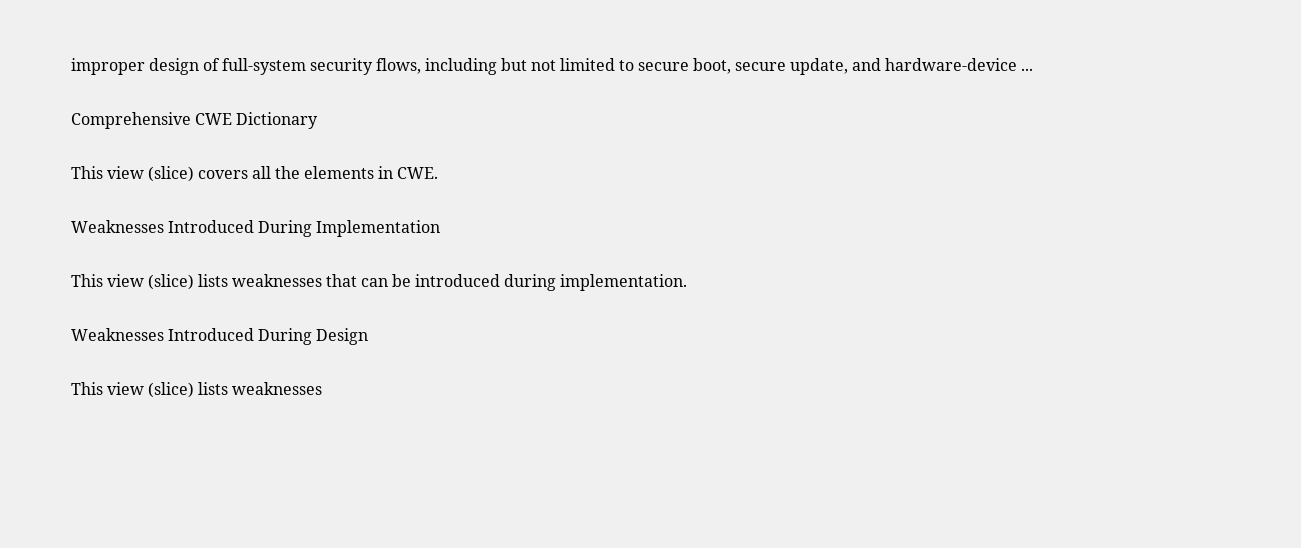improper design of full-system security flows, including but not limited to secure boot, secure update, and hardware-device ...

Comprehensive CWE Dictionary

This view (slice) covers all the elements in CWE.

Weaknesses Introduced During Implementation

This view (slice) lists weaknesses that can be introduced during implementation.

Weaknesses Introduced During Design

This view (slice) lists weaknesses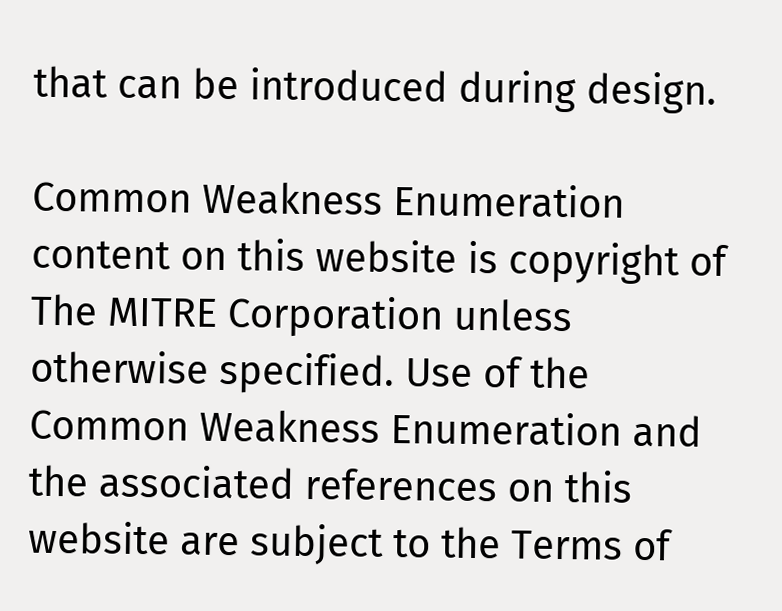that can be introduced during design.

Common Weakness Enumeration content on this website is copyright of The MITRE Corporation unless otherwise specified. Use of the Common Weakness Enumeration and the associated references on this website are subject to the Terms of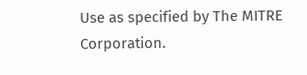Use as specified by The MITRE Corporation.